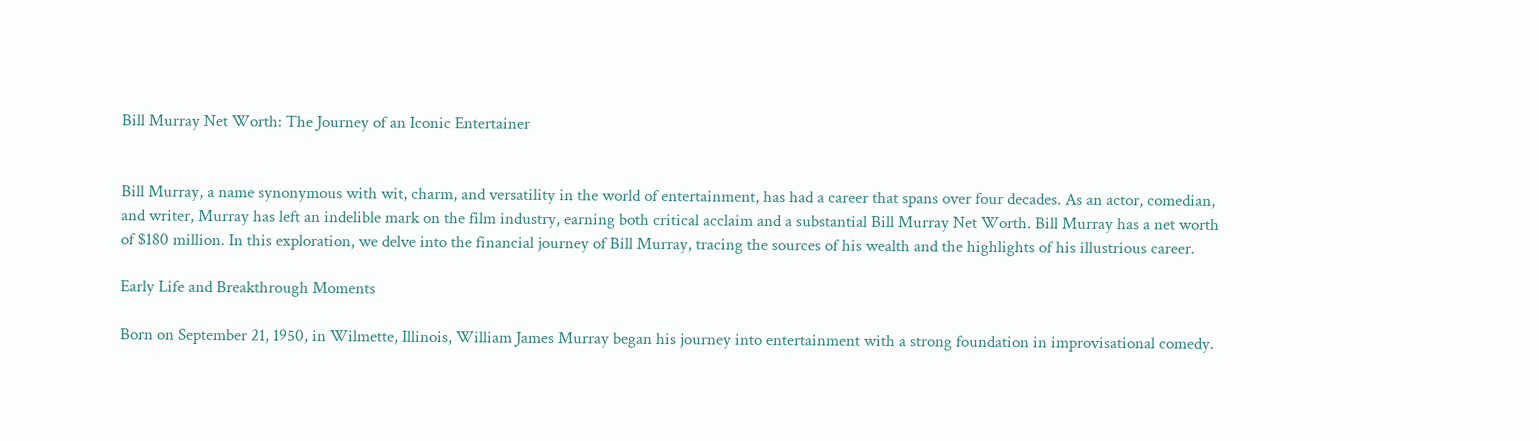Bill Murray Net Worth: The Journey of an Iconic Entertainer


Bill Murray, a name synonymous with wit, charm, and versatility in the world of entertainment, has had a career that spans over four decades. As an actor, comedian, and writer, Murray has left an indelible mark on the film industry, earning both critical acclaim and a substantial Bill Murray Net Worth. Bill Murray has a net worth of $180 million. In this exploration, we delve into the financial journey of Bill Murray, tracing the sources of his wealth and the highlights of his illustrious career.

Early Life and Breakthrough Moments

Born on September 21, 1950, in Wilmette, Illinois, William James Murray began his journey into entertainment with a strong foundation in improvisational comedy.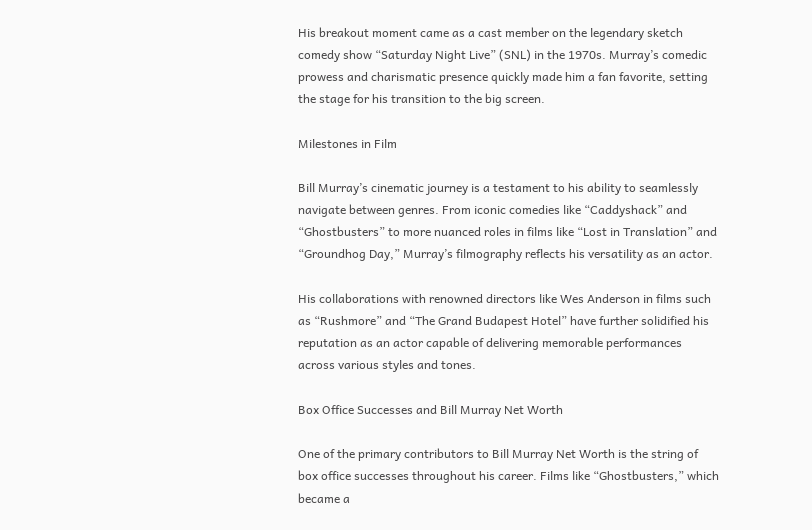His breakout moment came as a cast member on the legendary sketch comedy show “Saturday Night Live” (SNL) in the 1970s. Murray’s comedic prowess and charismatic presence quickly made him a fan favorite, setting the stage for his transition to the big screen.

Milestones in Film

Bill Murray’s cinematic journey is a testament to his ability to seamlessly navigate between genres. From iconic comedies like “Caddyshack” and “Ghostbusters” to more nuanced roles in films like “Lost in Translation” and “Groundhog Day,” Murray’s filmography reflects his versatility as an actor.

His collaborations with renowned directors like Wes Anderson in films such as “Rushmore” and “The Grand Budapest Hotel” have further solidified his reputation as an actor capable of delivering memorable performances across various styles and tones.

Box Office Successes and Bill Murray Net Worth

One of the primary contributors to Bill Murray Net Worth is the string of box office successes throughout his career. Films like “Ghostbusters,” which became a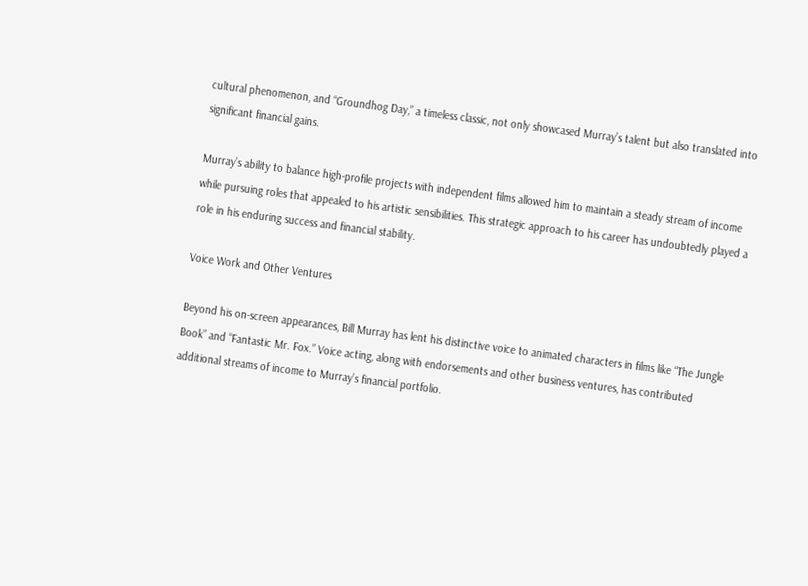cultural phenomenon, and “Groundhog Day,” a timeless classic, not only showcased Murray’s talent but also translated into significant financial gains.

Murray’s ability to balance high-profile projects with independent films allowed him to maintain a steady stream of income while pursuing roles that appealed to his artistic sensibilities. This strategic approach to his career has undoubtedly played a role in his enduring success and financial stability.

Voice Work and Other Ventures

Beyond his on-screen appearances, Bill Murray has lent his distinctive voice to animated characters in films like “The Jungle Book” and “Fantastic Mr. Fox.” Voice acting, along with endorsements and other business ventures, has contributed additional streams of income to Murray’s financial portfolio.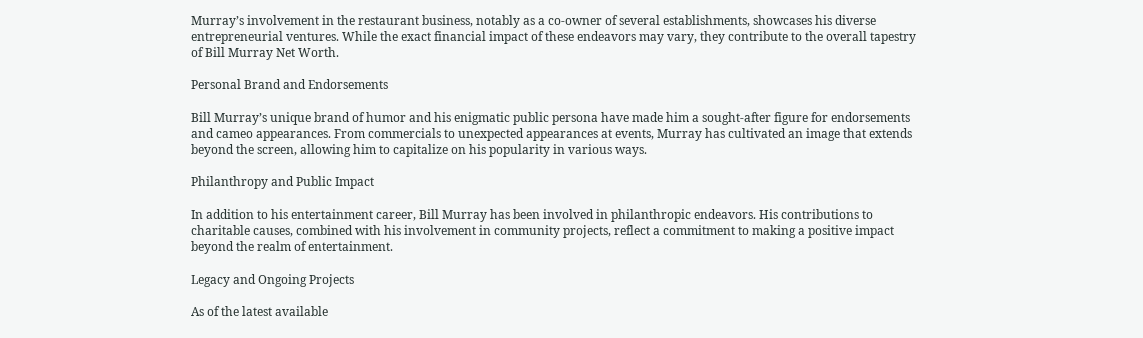Murray’s involvement in the restaurant business, notably as a co-owner of several establishments, showcases his diverse entrepreneurial ventures. While the exact financial impact of these endeavors may vary, they contribute to the overall tapestry of Bill Murray Net Worth.

Personal Brand and Endorsements

Bill Murray’s unique brand of humor and his enigmatic public persona have made him a sought-after figure for endorsements and cameo appearances. From commercials to unexpected appearances at events, Murray has cultivated an image that extends beyond the screen, allowing him to capitalize on his popularity in various ways.

Philanthropy and Public Impact

In addition to his entertainment career, Bill Murray has been involved in philanthropic endeavors. His contributions to charitable causes, combined with his involvement in community projects, reflect a commitment to making a positive impact beyond the realm of entertainment.

Legacy and Ongoing Projects

As of the latest available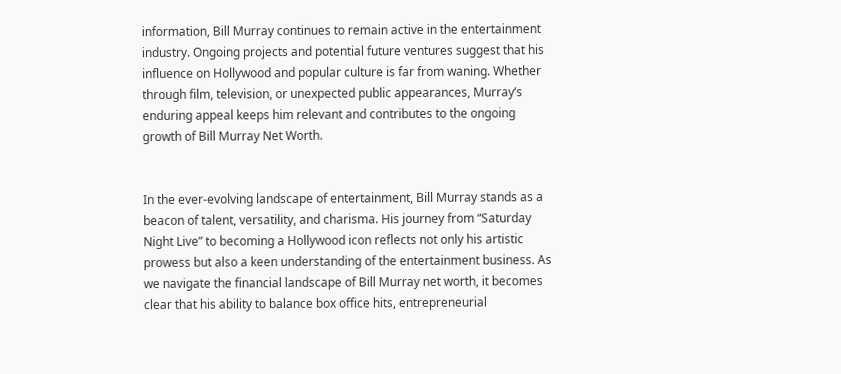information, Bill Murray continues to remain active in the entertainment industry. Ongoing projects and potential future ventures suggest that his influence on Hollywood and popular culture is far from waning. Whether through film, television, or unexpected public appearances, Murray’s enduring appeal keeps him relevant and contributes to the ongoing growth of Bill Murray Net Worth.


In the ever-evolving landscape of entertainment, Bill Murray stands as a beacon of talent, versatility, and charisma. His journey from “Saturday Night Live” to becoming a Hollywood icon reflects not only his artistic prowess but also a keen understanding of the entertainment business. As we navigate the financial landscape of Bill Murray net worth, it becomes clear that his ability to balance box office hits, entrepreneurial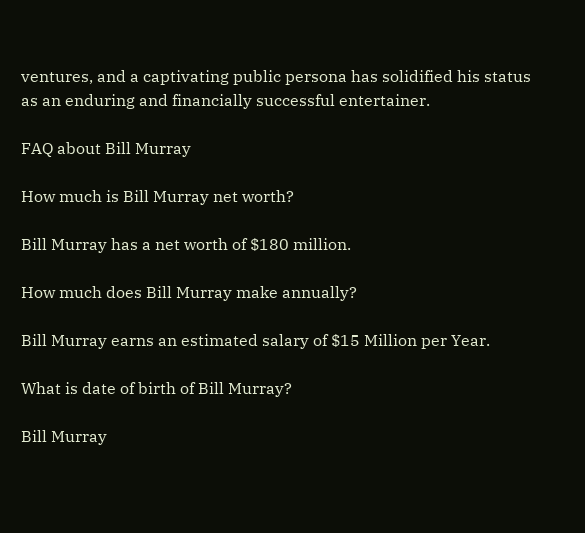ventures, and a captivating public persona has solidified his status as an enduring and financially successful entertainer.

FAQ about Bill Murray

How much is Bill Murray net worth?

Bill Murray has a net worth of $180 million.

How much does Bill Murray make annually?

Bill Murray earns an estimated salary of $15 Million per Year.

What is date of birth of Bill Murray?

Bill Murray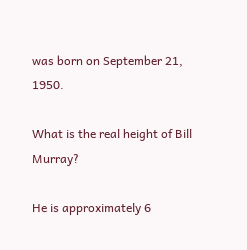was born on September 21, 1950.

What is the real height of Bill Murray?

He is approximately 6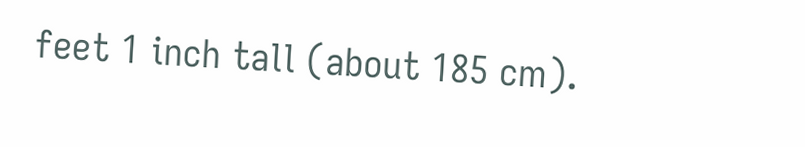feet 1 inch tall (about 185 cm).